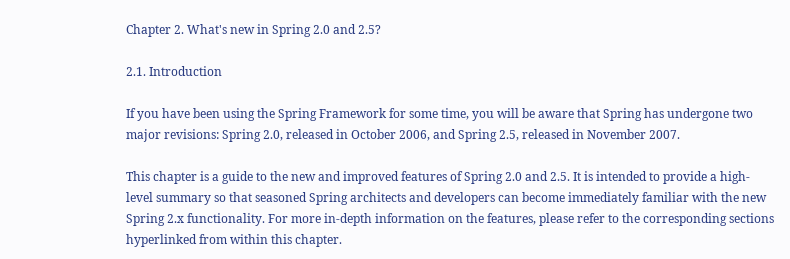Chapter 2. What's new in Spring 2.0 and 2.5?

2.1. Introduction

If you have been using the Spring Framework for some time, you will be aware that Spring has undergone two major revisions: Spring 2.0, released in October 2006, and Spring 2.5, released in November 2007.

This chapter is a guide to the new and improved features of Spring 2.0 and 2.5. It is intended to provide a high-level summary so that seasoned Spring architects and developers can become immediately familiar with the new Spring 2.x functionality. For more in-depth information on the features, please refer to the corresponding sections hyperlinked from within this chapter.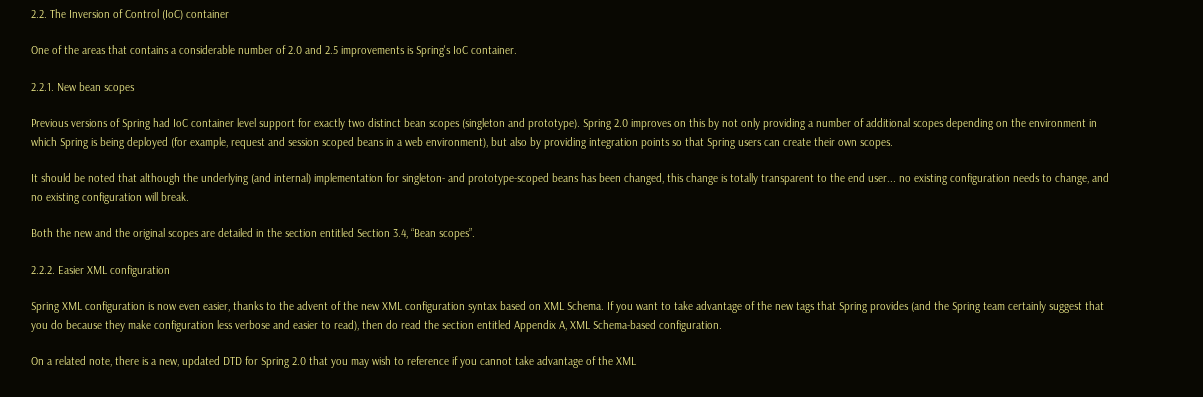2.2. The Inversion of Control (IoC) container

One of the areas that contains a considerable number of 2.0 and 2.5 improvements is Spring's IoC container.

2.2.1. New bean scopes

Previous versions of Spring had IoC container level support for exactly two distinct bean scopes (singleton and prototype). Spring 2.0 improves on this by not only providing a number of additional scopes depending on the environment in which Spring is being deployed (for example, request and session scoped beans in a web environment), but also by providing integration points so that Spring users can create their own scopes.

It should be noted that although the underlying (and internal) implementation for singleton- and prototype-scoped beans has been changed, this change is totally transparent to the end user... no existing configuration needs to change, and no existing configuration will break.

Both the new and the original scopes are detailed in the section entitled Section 3.4, “Bean scopes”.

2.2.2. Easier XML configuration

Spring XML configuration is now even easier, thanks to the advent of the new XML configuration syntax based on XML Schema. If you want to take advantage of the new tags that Spring provides (and the Spring team certainly suggest that you do because they make configuration less verbose and easier to read), then do read the section entitled Appendix A, XML Schema-based configuration.

On a related note, there is a new, updated DTD for Spring 2.0 that you may wish to reference if you cannot take advantage of the XML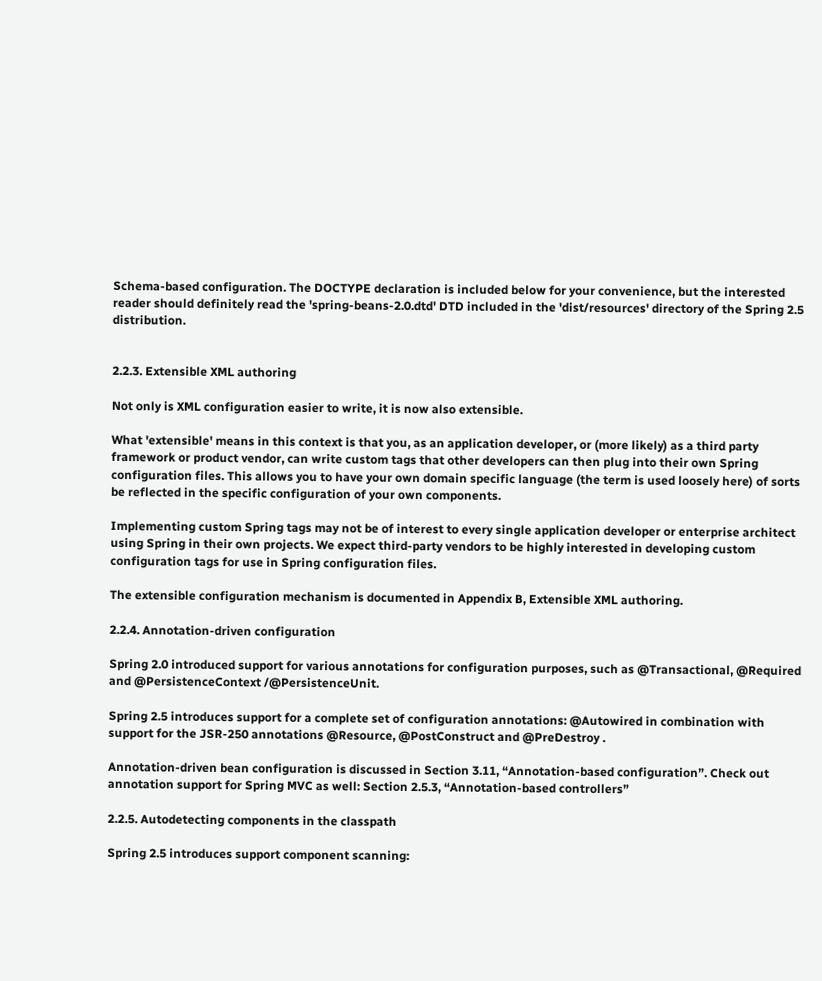Schema-based configuration. The DOCTYPE declaration is included below for your convenience, but the interested reader should definitely read the 'spring-beans-2.0.dtd' DTD included in the 'dist/resources' directory of the Spring 2.5 distribution.


2.2.3. Extensible XML authoring

Not only is XML configuration easier to write, it is now also extensible.

What 'extensible' means in this context is that you, as an application developer, or (more likely) as a third party framework or product vendor, can write custom tags that other developers can then plug into their own Spring configuration files. This allows you to have your own domain specific language (the term is used loosely here) of sorts be reflected in the specific configuration of your own components.

Implementing custom Spring tags may not be of interest to every single application developer or enterprise architect using Spring in their own projects. We expect third-party vendors to be highly interested in developing custom configuration tags for use in Spring configuration files.

The extensible configuration mechanism is documented in Appendix B, Extensible XML authoring.

2.2.4. Annotation-driven configuration

Spring 2.0 introduced support for various annotations for configuration purposes, such as @Transactional, @Required and @PersistenceContext /@PersistenceUnit.

Spring 2.5 introduces support for a complete set of configuration annotations: @Autowired in combination with support for the JSR-250 annotations @Resource, @PostConstruct and @PreDestroy .

Annotation-driven bean configuration is discussed in Section 3.11, “Annotation-based configuration”. Check out annotation support for Spring MVC as well: Section 2.5.3, “Annotation-based controllers”

2.2.5. Autodetecting components in the classpath

Spring 2.5 introduces support component scanning: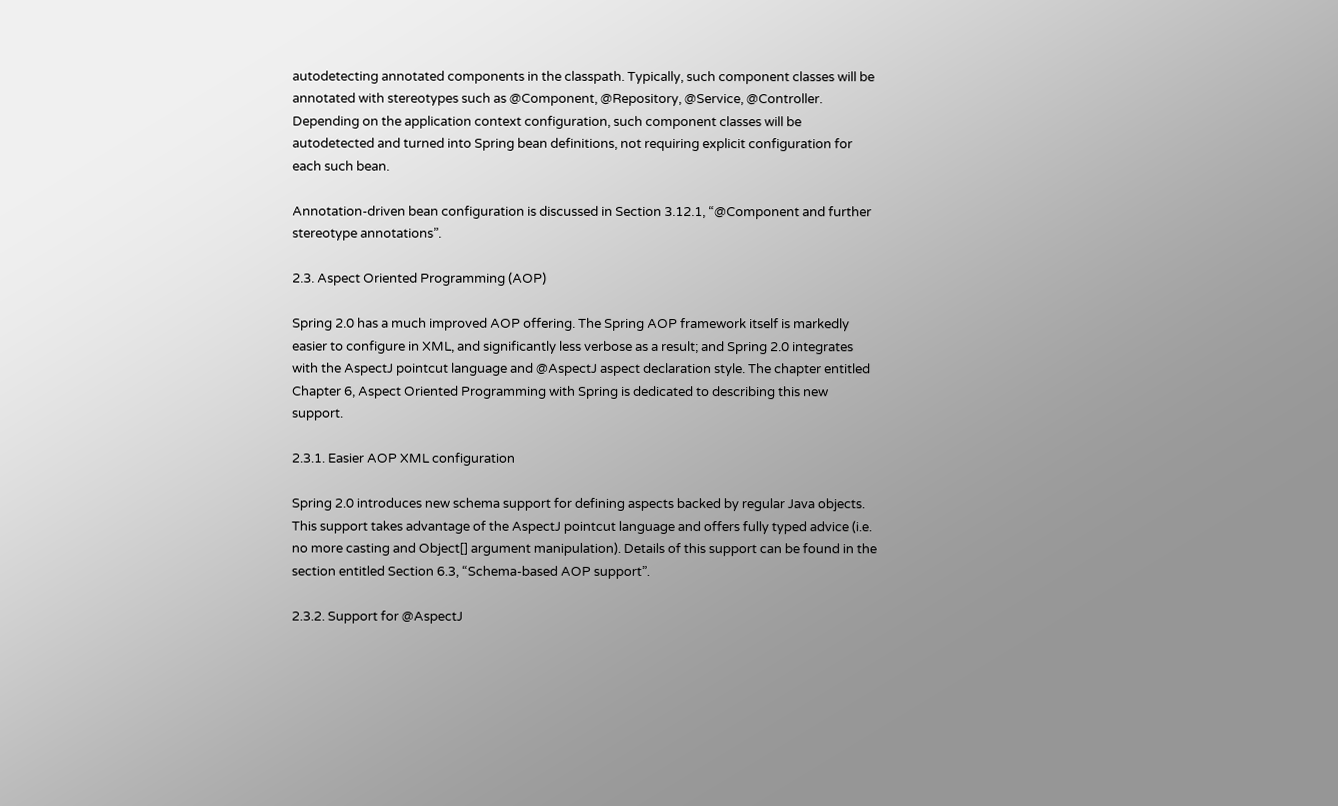autodetecting annotated components in the classpath. Typically, such component classes will be annotated with stereotypes such as @Component, @Repository, @Service, @Controller. Depending on the application context configuration, such component classes will be autodetected and turned into Spring bean definitions, not requiring explicit configuration for each such bean.

Annotation-driven bean configuration is discussed in Section 3.12.1, “@Component and further stereotype annotations”.

2.3. Aspect Oriented Programming (AOP)

Spring 2.0 has a much improved AOP offering. The Spring AOP framework itself is markedly easier to configure in XML, and significantly less verbose as a result; and Spring 2.0 integrates with the AspectJ pointcut language and @AspectJ aspect declaration style. The chapter entitled Chapter 6, Aspect Oriented Programming with Spring is dedicated to describing this new support.

2.3.1. Easier AOP XML configuration

Spring 2.0 introduces new schema support for defining aspects backed by regular Java objects. This support takes advantage of the AspectJ pointcut language and offers fully typed advice (i.e. no more casting and Object[] argument manipulation). Details of this support can be found in the section entitled Section 6.3, “Schema-based AOP support”.

2.3.2. Support for @AspectJ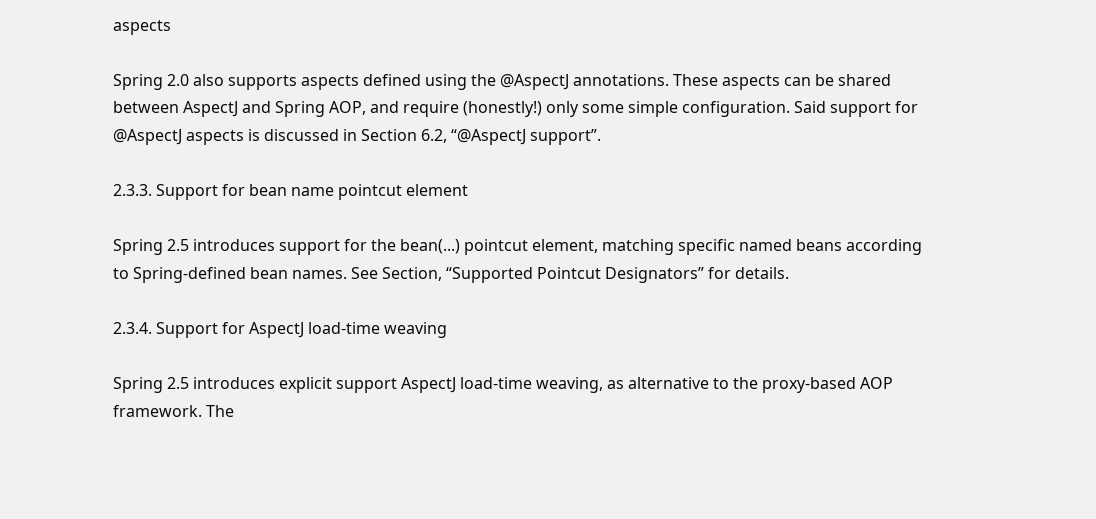aspects

Spring 2.0 also supports aspects defined using the @AspectJ annotations. These aspects can be shared between AspectJ and Spring AOP, and require (honestly!) only some simple configuration. Said support for @AspectJ aspects is discussed in Section 6.2, “@AspectJ support”.

2.3.3. Support for bean name pointcut element

Spring 2.5 introduces support for the bean(...) pointcut element, matching specific named beans according to Spring-defined bean names. See Section, “Supported Pointcut Designators” for details.

2.3.4. Support for AspectJ load-time weaving

Spring 2.5 introduces explicit support AspectJ load-time weaving, as alternative to the proxy-based AOP framework. The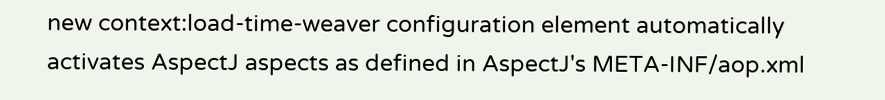new context:load-time-weaver configuration element automatically activates AspectJ aspects as defined in AspectJ's META-INF/aop.xml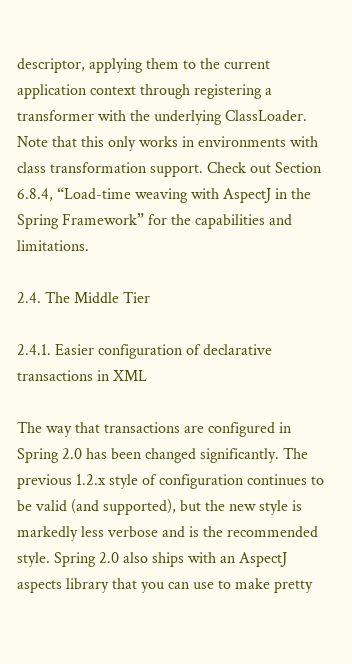descriptor, applying them to the current application context through registering a transformer with the underlying ClassLoader. Note that this only works in environments with class transformation support. Check out Section 6.8.4, “Load-time weaving with AspectJ in the Spring Framework” for the capabilities and limitations.

2.4. The Middle Tier

2.4.1. Easier configuration of declarative transactions in XML

The way that transactions are configured in Spring 2.0 has been changed significantly. The previous 1.2.x style of configuration continues to be valid (and supported), but the new style is markedly less verbose and is the recommended style. Spring 2.0 also ships with an AspectJ aspects library that you can use to make pretty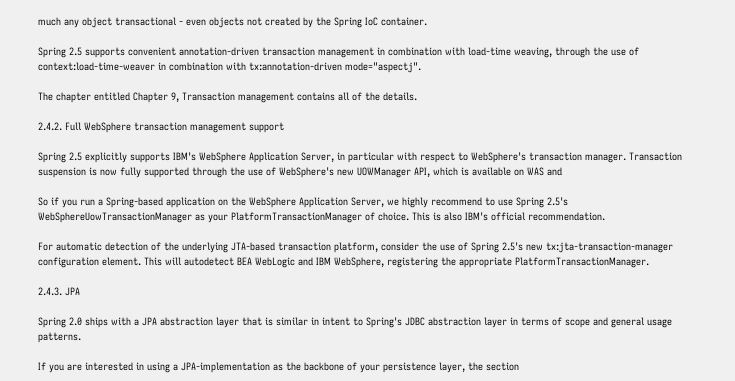much any object transactional - even objects not created by the Spring IoC container.

Spring 2.5 supports convenient annotation-driven transaction management in combination with load-time weaving, through the use of context:load-time-weaver in combination with tx:annotation-driven mode="aspectj".

The chapter entitled Chapter 9, Transaction management contains all of the details.

2.4.2. Full WebSphere transaction management support

Spring 2.5 explicitly supports IBM's WebSphere Application Server, in particular with respect to WebSphere's transaction manager. Transaction suspension is now fully supported through the use of WebSphere's new UOWManager API, which is available on WAS and

So if you run a Spring-based application on the WebSphere Application Server, we highly recommend to use Spring 2.5's WebSphereUowTransactionManager as your PlatformTransactionManager of choice. This is also IBM's official recommendation.

For automatic detection of the underlying JTA-based transaction platform, consider the use of Spring 2.5's new tx:jta-transaction-manager configuration element. This will autodetect BEA WebLogic and IBM WebSphere, registering the appropriate PlatformTransactionManager.

2.4.3. JPA

Spring 2.0 ships with a JPA abstraction layer that is similar in intent to Spring's JDBC abstraction layer in terms of scope and general usage patterns.

If you are interested in using a JPA-implementation as the backbone of your persistence layer, the section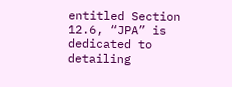entitled Section 12.6, “JPA” is dedicated to detailing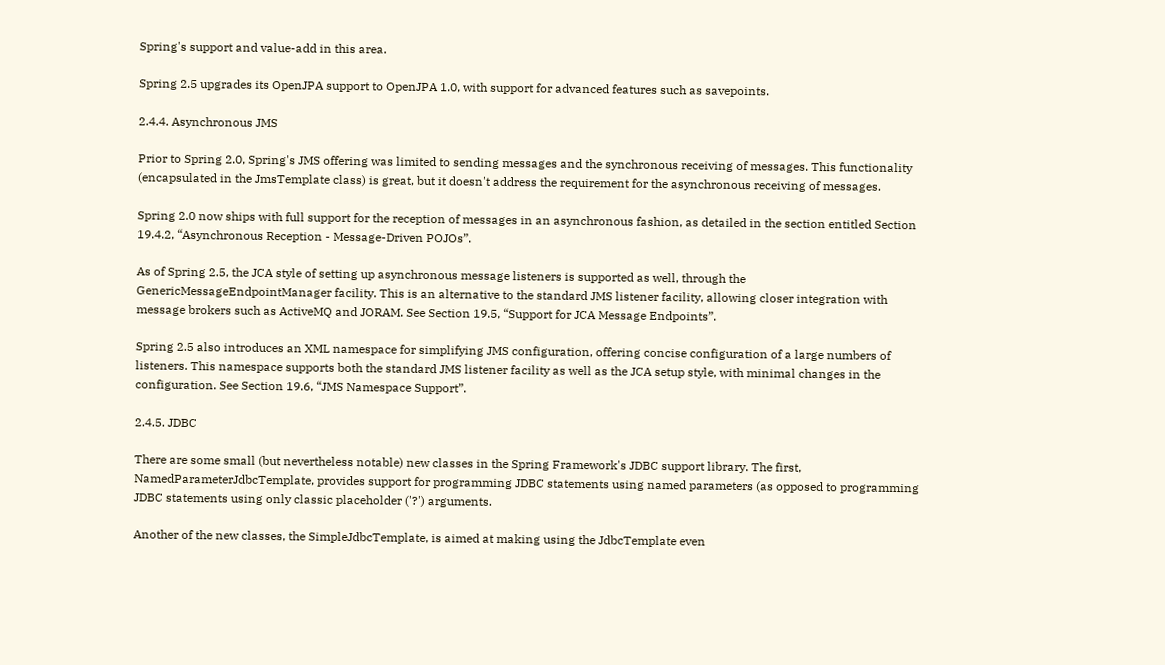Spring's support and value-add in this area.

Spring 2.5 upgrades its OpenJPA support to OpenJPA 1.0, with support for advanced features such as savepoints.

2.4.4. Asynchronous JMS

Prior to Spring 2.0, Spring's JMS offering was limited to sending messages and the synchronous receiving of messages. This functionality (encapsulated in the JmsTemplate class) is great, but it doesn't address the requirement for the asynchronous receiving of messages.

Spring 2.0 now ships with full support for the reception of messages in an asynchronous fashion, as detailed in the section entitled Section 19.4.2, “Asynchronous Reception - Message-Driven POJOs”.

As of Spring 2.5, the JCA style of setting up asynchronous message listeners is supported as well, through the GenericMessageEndpointManager facility. This is an alternative to the standard JMS listener facility, allowing closer integration with message brokers such as ActiveMQ and JORAM. See Section 19.5, “Support for JCA Message Endpoints”.

Spring 2.5 also introduces an XML namespace for simplifying JMS configuration, offering concise configuration of a large numbers of listeners. This namespace supports both the standard JMS listener facility as well as the JCA setup style, with minimal changes in the configuration. See Section 19.6, “JMS Namespace Support”.

2.4.5. JDBC

There are some small (but nevertheless notable) new classes in the Spring Framework's JDBC support library. The first, NamedParameterJdbcTemplate, provides support for programming JDBC statements using named parameters (as opposed to programming JDBC statements using only classic placeholder ('?') arguments.

Another of the new classes, the SimpleJdbcTemplate, is aimed at making using the JdbcTemplate even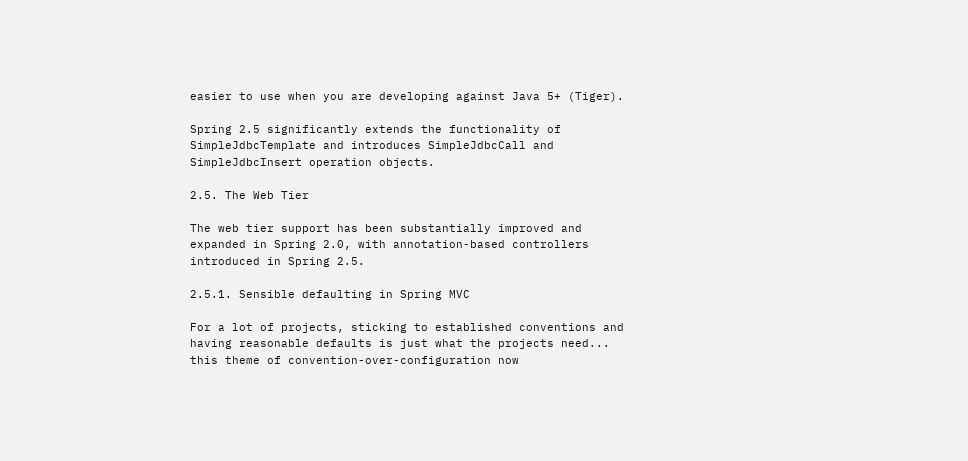easier to use when you are developing against Java 5+ (Tiger).

Spring 2.5 significantly extends the functionality of SimpleJdbcTemplate and introduces SimpleJdbcCall and SimpleJdbcInsert operation objects.

2.5. The Web Tier

The web tier support has been substantially improved and expanded in Spring 2.0, with annotation-based controllers introduced in Spring 2.5.

2.5.1. Sensible defaulting in Spring MVC

For a lot of projects, sticking to established conventions and having reasonable defaults is just what the projects need... this theme of convention-over-configuration now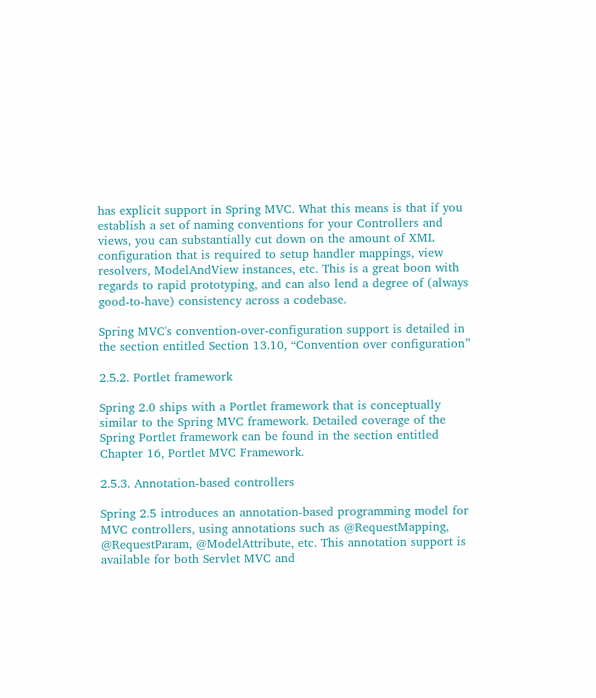has explicit support in Spring MVC. What this means is that if you establish a set of naming conventions for your Controllers and views, you can substantially cut down on the amount of XML configuration that is required to setup handler mappings, view resolvers, ModelAndView instances, etc. This is a great boon with regards to rapid prototyping, and can also lend a degree of (always good-to-have) consistency across a codebase.

Spring MVC's convention-over-configuration support is detailed in the section entitled Section 13.10, “Convention over configuration”

2.5.2. Portlet framework

Spring 2.0 ships with a Portlet framework that is conceptually similar to the Spring MVC framework. Detailed coverage of the Spring Portlet framework can be found in the section entitled Chapter 16, Portlet MVC Framework.

2.5.3. Annotation-based controllers

Spring 2.5 introduces an annotation-based programming model for MVC controllers, using annotations such as @RequestMapping, @RequestParam, @ModelAttribute, etc. This annotation support is available for both Servlet MVC and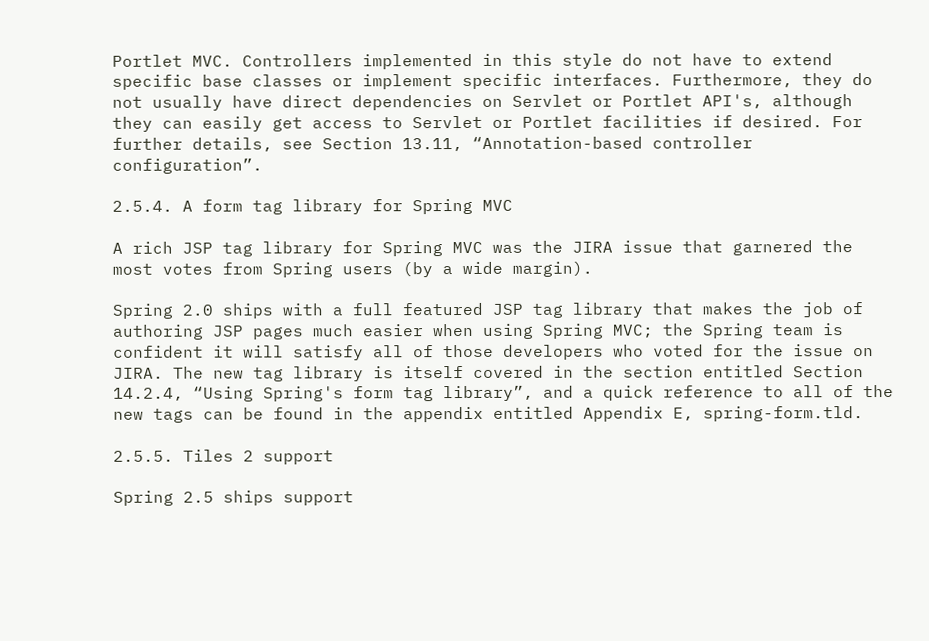Portlet MVC. Controllers implemented in this style do not have to extend specific base classes or implement specific interfaces. Furthermore, they do not usually have direct dependencies on Servlet or Portlet API's, although they can easily get access to Servlet or Portlet facilities if desired. For further details, see Section 13.11, “Annotation-based controller configuration”.

2.5.4. A form tag library for Spring MVC

A rich JSP tag library for Spring MVC was the JIRA issue that garnered the most votes from Spring users (by a wide margin).

Spring 2.0 ships with a full featured JSP tag library that makes the job of authoring JSP pages much easier when using Spring MVC; the Spring team is confident it will satisfy all of those developers who voted for the issue on JIRA. The new tag library is itself covered in the section entitled Section 14.2.4, “Using Spring's form tag library”, and a quick reference to all of the new tags can be found in the appendix entitled Appendix E, spring-form.tld.

2.5.5. Tiles 2 support

Spring 2.5 ships support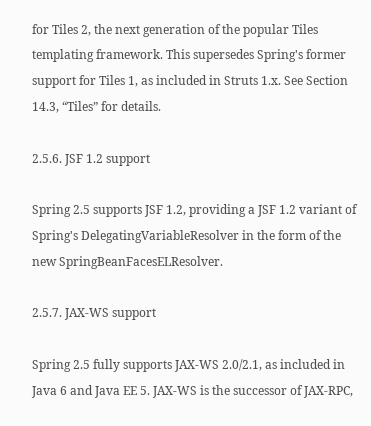for Tiles 2, the next generation of the popular Tiles templating framework. This supersedes Spring's former support for Tiles 1, as included in Struts 1.x. See Section 14.3, “Tiles” for details.

2.5.6. JSF 1.2 support

Spring 2.5 supports JSF 1.2, providing a JSF 1.2 variant of Spring's DelegatingVariableResolver in the form of the new SpringBeanFacesELResolver.

2.5.7. JAX-WS support

Spring 2.5 fully supports JAX-WS 2.0/2.1, as included in Java 6 and Java EE 5. JAX-WS is the successor of JAX-RPC,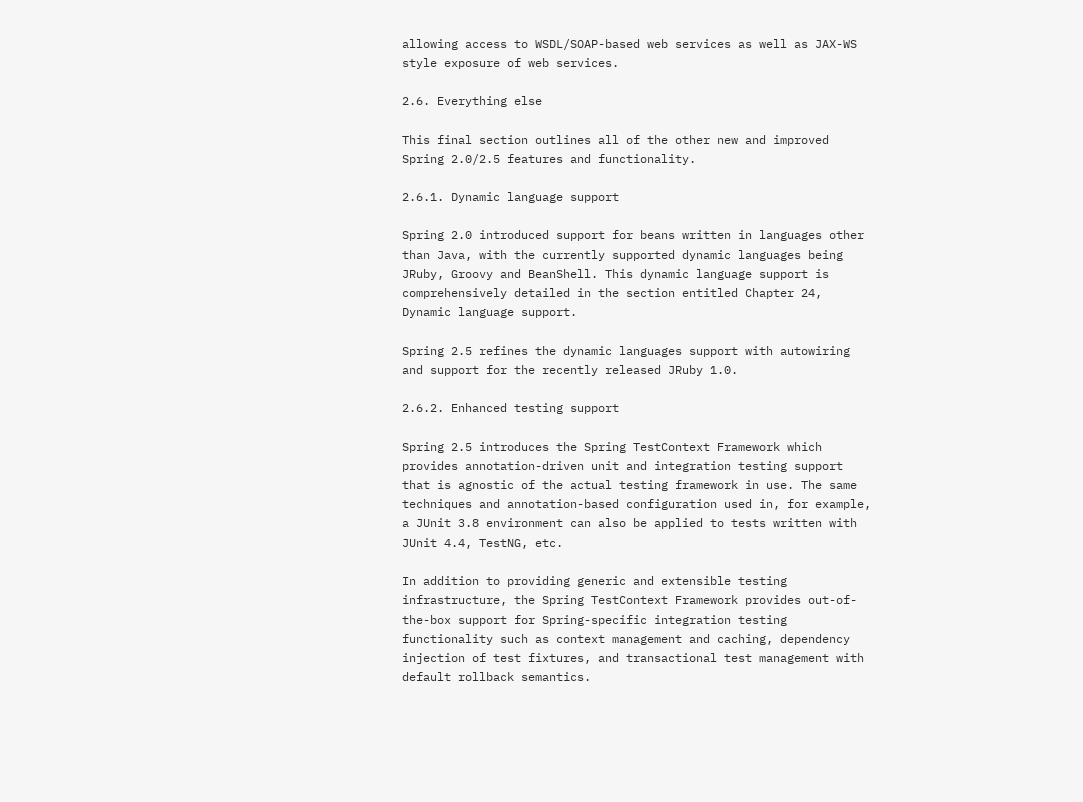allowing access to WSDL/SOAP-based web services as well as JAX-WS style exposure of web services.

2.6. Everything else

This final section outlines all of the other new and improved Spring 2.0/2.5 features and functionality.

2.6.1. Dynamic language support

Spring 2.0 introduced support for beans written in languages other than Java, with the currently supported dynamic languages being JRuby, Groovy and BeanShell. This dynamic language support is comprehensively detailed in the section entitled Chapter 24, Dynamic language support.

Spring 2.5 refines the dynamic languages support with autowiring and support for the recently released JRuby 1.0.

2.6.2. Enhanced testing support

Spring 2.5 introduces the Spring TestContext Framework which provides annotation-driven unit and integration testing support that is agnostic of the actual testing framework in use. The same techniques and annotation-based configuration used in, for example, a JUnit 3.8 environment can also be applied to tests written with JUnit 4.4, TestNG, etc.

In addition to providing generic and extensible testing infrastructure, the Spring TestContext Framework provides out-of-the-box support for Spring-specific integration testing functionality such as context management and caching, dependency injection of test fixtures, and transactional test management with default rollback semantics.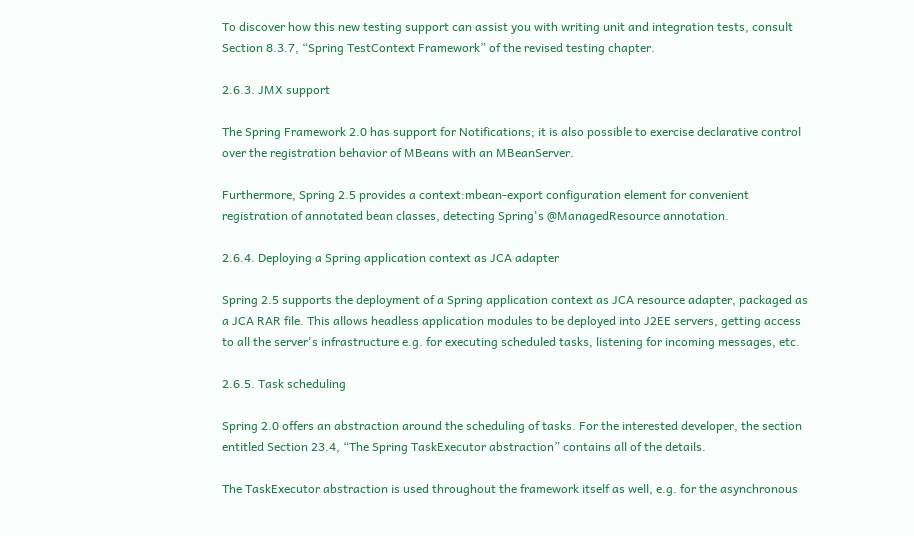To discover how this new testing support can assist you with writing unit and integration tests, consult Section 8.3.7, “Spring TestContext Framework” of the revised testing chapter.

2.6.3. JMX support

The Spring Framework 2.0 has support for Notifications; it is also possible to exercise declarative control over the registration behavior of MBeans with an MBeanServer.

Furthermore, Spring 2.5 provides a context:mbean-export configuration element for convenient registration of annotated bean classes, detecting Spring's @ManagedResource annotation.

2.6.4. Deploying a Spring application context as JCA adapter

Spring 2.5 supports the deployment of a Spring application context as JCA resource adapter, packaged as a JCA RAR file. This allows headless application modules to be deployed into J2EE servers, getting access to all the server's infrastructure e.g. for executing scheduled tasks, listening for incoming messages, etc.

2.6.5. Task scheduling

Spring 2.0 offers an abstraction around the scheduling of tasks. For the interested developer, the section entitled Section 23.4, “The Spring TaskExecutor abstraction” contains all of the details.

The TaskExecutor abstraction is used throughout the framework itself as well, e.g. for the asynchronous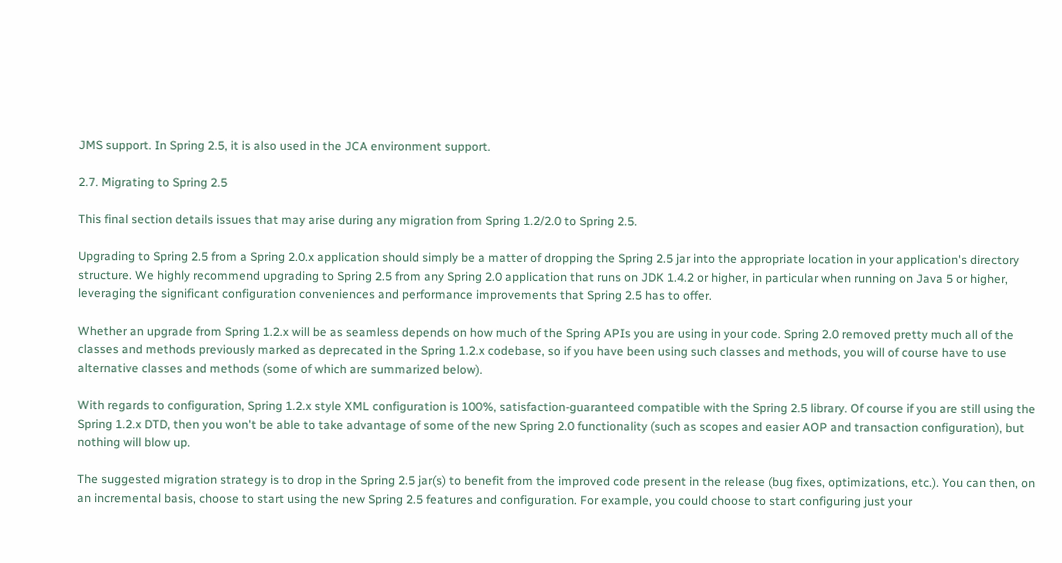JMS support. In Spring 2.5, it is also used in the JCA environment support.

2.7. Migrating to Spring 2.5

This final section details issues that may arise during any migration from Spring 1.2/2.0 to Spring 2.5.

Upgrading to Spring 2.5 from a Spring 2.0.x application should simply be a matter of dropping the Spring 2.5 jar into the appropriate location in your application's directory structure. We highly recommend upgrading to Spring 2.5 from any Spring 2.0 application that runs on JDK 1.4.2 or higher, in particular when running on Java 5 or higher, leveraging the significant configuration conveniences and performance improvements that Spring 2.5 has to offer.

Whether an upgrade from Spring 1.2.x will be as seamless depends on how much of the Spring APIs you are using in your code. Spring 2.0 removed pretty much all of the classes and methods previously marked as deprecated in the Spring 1.2.x codebase, so if you have been using such classes and methods, you will of course have to use alternative classes and methods (some of which are summarized below).

With regards to configuration, Spring 1.2.x style XML configuration is 100%, satisfaction-guaranteed compatible with the Spring 2.5 library. Of course if you are still using the Spring 1.2.x DTD, then you won't be able to take advantage of some of the new Spring 2.0 functionality (such as scopes and easier AOP and transaction configuration), but nothing will blow up.

The suggested migration strategy is to drop in the Spring 2.5 jar(s) to benefit from the improved code present in the release (bug fixes, optimizations, etc.). You can then, on an incremental basis, choose to start using the new Spring 2.5 features and configuration. For example, you could choose to start configuring just your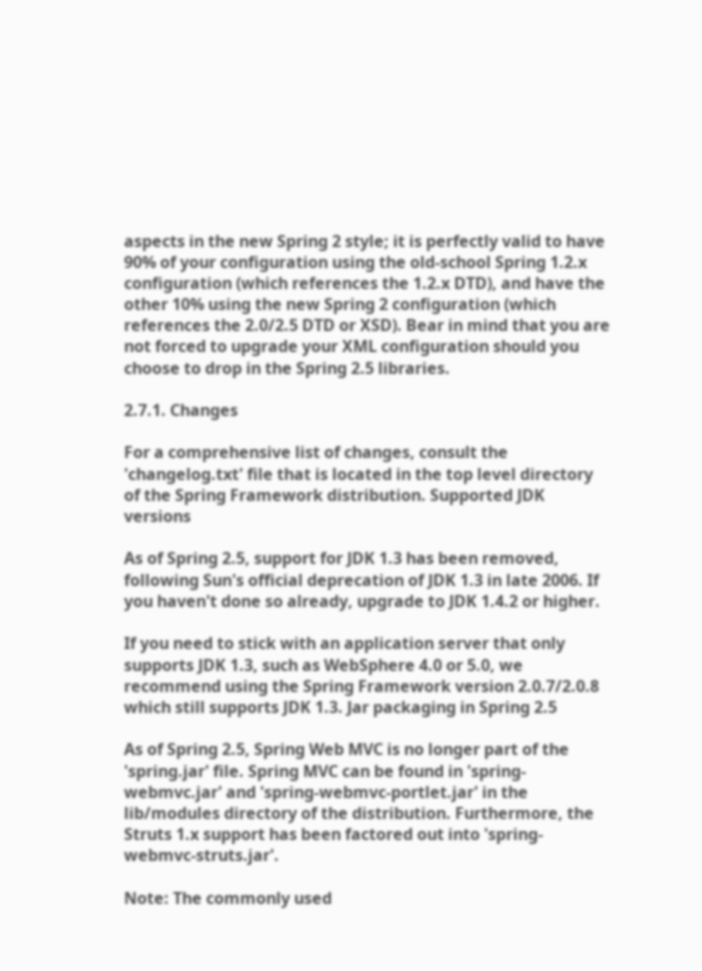aspects in the new Spring 2 style; it is perfectly valid to have 90% of your configuration using the old-school Spring 1.2.x configuration (which references the 1.2.x DTD), and have the other 10% using the new Spring 2 configuration (which references the 2.0/2.5 DTD or XSD). Bear in mind that you are not forced to upgrade your XML configuration should you choose to drop in the Spring 2.5 libraries.

2.7.1. Changes

For a comprehensive list of changes, consult the 'changelog.txt' file that is located in the top level directory of the Spring Framework distribution. Supported JDK versions

As of Spring 2.5, support for JDK 1.3 has been removed, following Sun's official deprecation of JDK 1.3 in late 2006. If you haven't done so already, upgrade to JDK 1.4.2 or higher.

If you need to stick with an application server that only supports JDK 1.3, such as WebSphere 4.0 or 5.0, we recommend using the Spring Framework version 2.0.7/2.0.8 which still supports JDK 1.3. Jar packaging in Spring 2.5

As of Spring 2.5, Spring Web MVC is no longer part of the 'spring.jar' file. Spring MVC can be found in 'spring-webmvc.jar' and 'spring-webmvc-portlet.jar' in the lib/modules directory of the distribution. Furthermore, the Struts 1.x support has been factored out into 'spring-webmvc-struts.jar'.

Note: The commonly used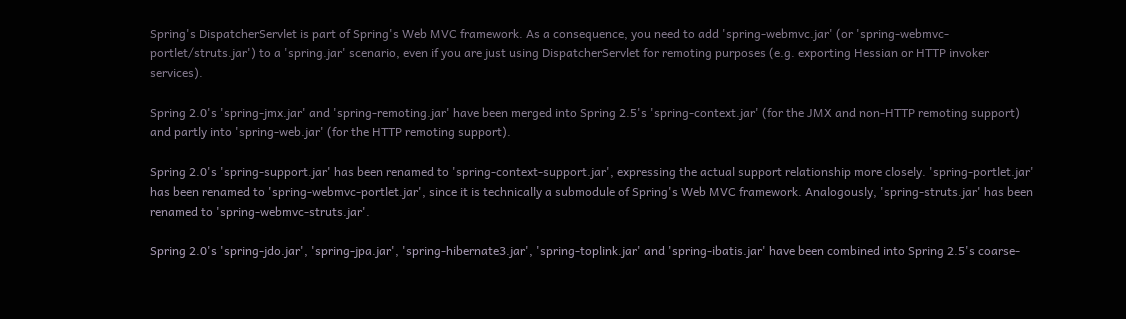Spring's DispatcherServlet is part of Spring's Web MVC framework. As a consequence, you need to add 'spring-webmvc.jar' (or 'spring-webmvc-portlet/struts.jar') to a 'spring.jar' scenario, even if you are just using DispatcherServlet for remoting purposes (e.g. exporting Hessian or HTTP invoker services).

Spring 2.0's 'spring-jmx.jar' and 'spring-remoting.jar' have been merged into Spring 2.5's 'spring-context.jar' (for the JMX and non-HTTP remoting support) and partly into 'spring-web.jar' (for the HTTP remoting support).

Spring 2.0's 'spring-support.jar' has been renamed to 'spring-context-support.jar', expressing the actual support relationship more closely. 'spring-portlet.jar' has been renamed to 'spring-webmvc-portlet.jar', since it is technically a submodule of Spring's Web MVC framework. Analogously, 'spring-struts.jar' has been renamed to 'spring-webmvc-struts.jar'.

Spring 2.0's 'spring-jdo.jar', 'spring-jpa.jar', 'spring-hibernate3.jar', 'spring-toplink.jar' and 'spring-ibatis.jar' have been combined into Spring 2.5's coarse-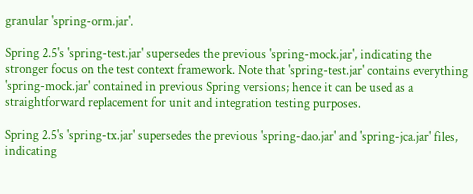granular 'spring-orm.jar'.

Spring 2.5's 'spring-test.jar' supersedes the previous 'spring-mock.jar', indicating the stronger focus on the test context framework. Note that 'spring-test.jar' contains everything 'spring-mock.jar' contained in previous Spring versions; hence it can be used as a straightforward replacement for unit and integration testing purposes.

Spring 2.5's 'spring-tx.jar' supersedes the previous 'spring-dao.jar' and 'spring-jca.jar' files, indicating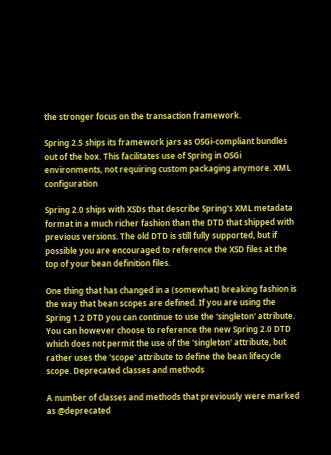the stronger focus on the transaction framework.

Spring 2.5 ships its framework jars as OSGi-compliant bundles out of the box. This facilitates use of Spring in OSGi environments, not requiring custom packaging anymore. XML configuration

Spring 2.0 ships with XSDs that describe Spring's XML metadata format in a much richer fashion than the DTD that shipped with previous versions. The old DTD is still fully supported, but if possible you are encouraged to reference the XSD files at the top of your bean definition files.

One thing that has changed in a (somewhat) breaking fashion is the way that bean scopes are defined. If you are using the Spring 1.2 DTD you can continue to use the 'singleton' attribute. You can however choose to reference the new Spring 2.0 DTD which does not permit the use of the 'singleton' attribute, but rather uses the 'scope' attribute to define the bean lifecycle scope. Deprecated classes and methods

A number of classes and methods that previously were marked as @deprecated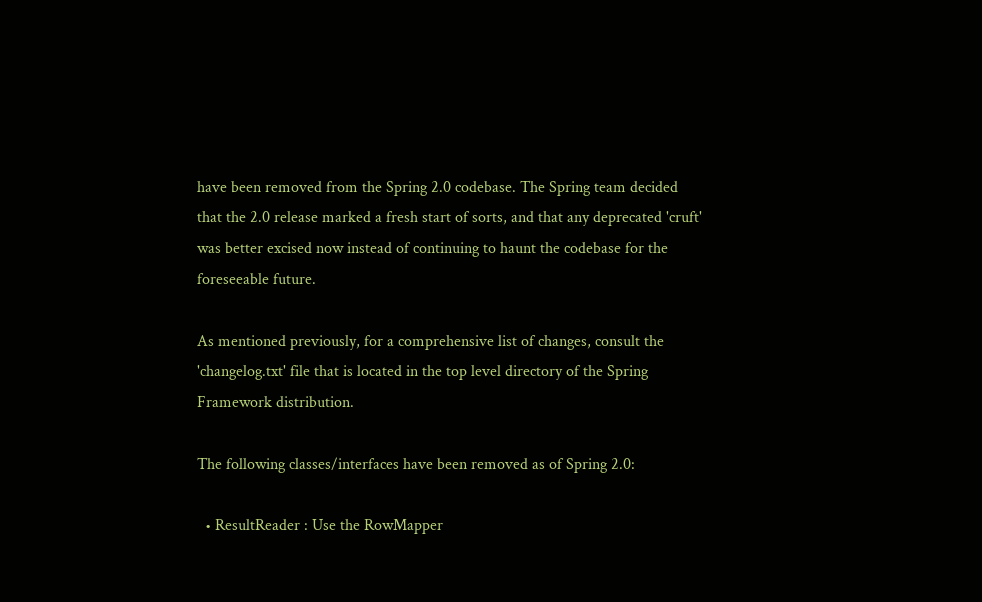have been removed from the Spring 2.0 codebase. The Spring team decided that the 2.0 release marked a fresh start of sorts, and that any deprecated 'cruft' was better excised now instead of continuing to haunt the codebase for the foreseeable future.

As mentioned previously, for a comprehensive list of changes, consult the 'changelog.txt' file that is located in the top level directory of the Spring Framework distribution.

The following classes/interfaces have been removed as of Spring 2.0:

  • ResultReader : Use the RowMapper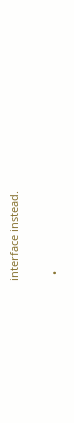interface instead.

  •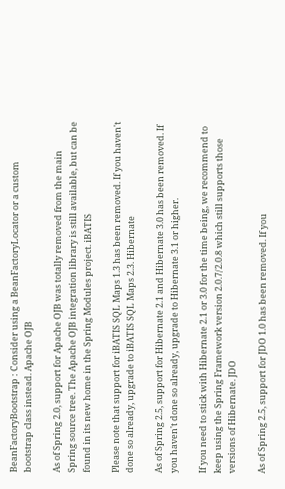BeanFactoryBootstrap : Consider using a BeanFactoryLocator or a custom bootstrap class instead. Apache OJB

As of Spring 2.0, support for Apache OJB was totally removed from the main Spring source tree. The Apache OJB integration library is still available, but can be found in its new home in the Spring Modules project. iBATIS

Please note that support for iBATIS SQL Maps 1.3 has been removed. If you haven't done so already, upgrade to iBATIS SQL Maps 2.3. Hibernate

As of Spring 2.5, support for Hibernate 2.1 and Hibernate 3.0 has been removed. If you haven't done so already, upgrade to Hibernate 3.1 or higher.

If you need to stick with Hibernate 2.1 or 3.0 for the time being, we recommend to keep using the Spring Framework version 2.0.7/2.0.8 which still supports those versions of Hibernate. JDO

As of Spring 2.5, support for JDO 1.0 has been removed. If you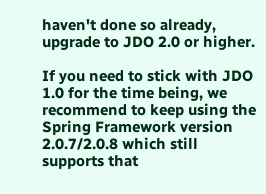haven't done so already, upgrade to JDO 2.0 or higher.

If you need to stick with JDO 1.0 for the time being, we recommend to keep using the Spring Framework version 2.0.7/2.0.8 which still supports that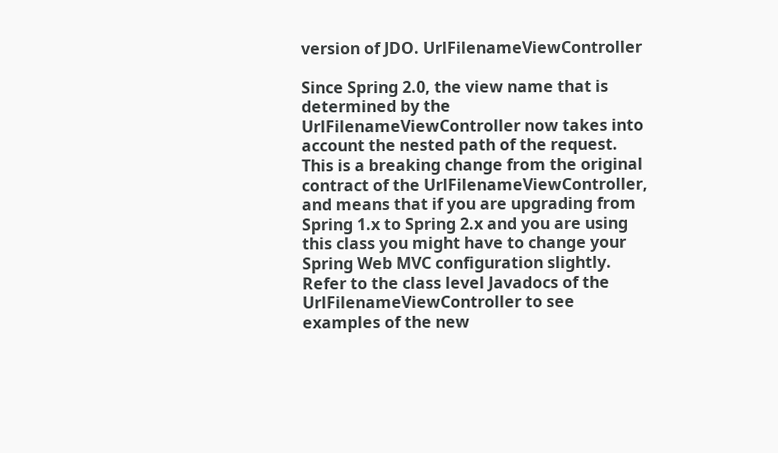version of JDO. UrlFilenameViewController

Since Spring 2.0, the view name that is determined by the UrlFilenameViewController now takes into account the nested path of the request. This is a breaking change from the original contract of the UrlFilenameViewController, and means that if you are upgrading from Spring 1.x to Spring 2.x and you are using this class you might have to change your Spring Web MVC configuration slightly. Refer to the class level Javadocs of the UrlFilenameViewController to see examples of the new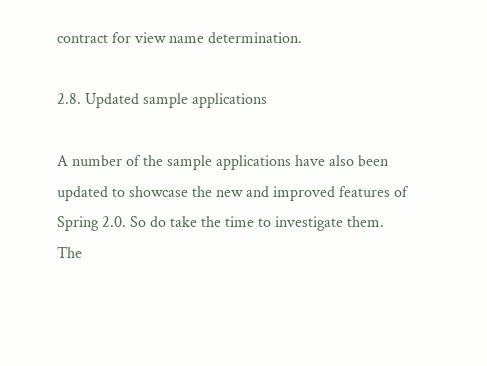contract for view name determination.

2.8. Updated sample applications

A number of the sample applications have also been updated to showcase the new and improved features of Spring 2.0. So do take the time to investigate them. The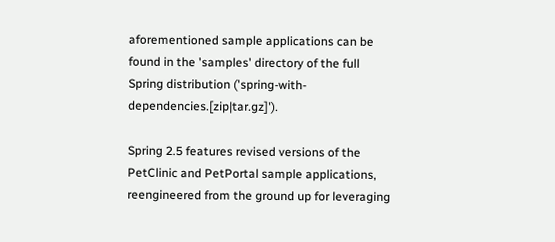aforementioned sample applications can be found in the 'samples' directory of the full Spring distribution ('spring-with-dependencies.[zip|tar.gz]').

Spring 2.5 features revised versions of the PetClinic and PetPortal sample applications, reengineered from the ground up for leveraging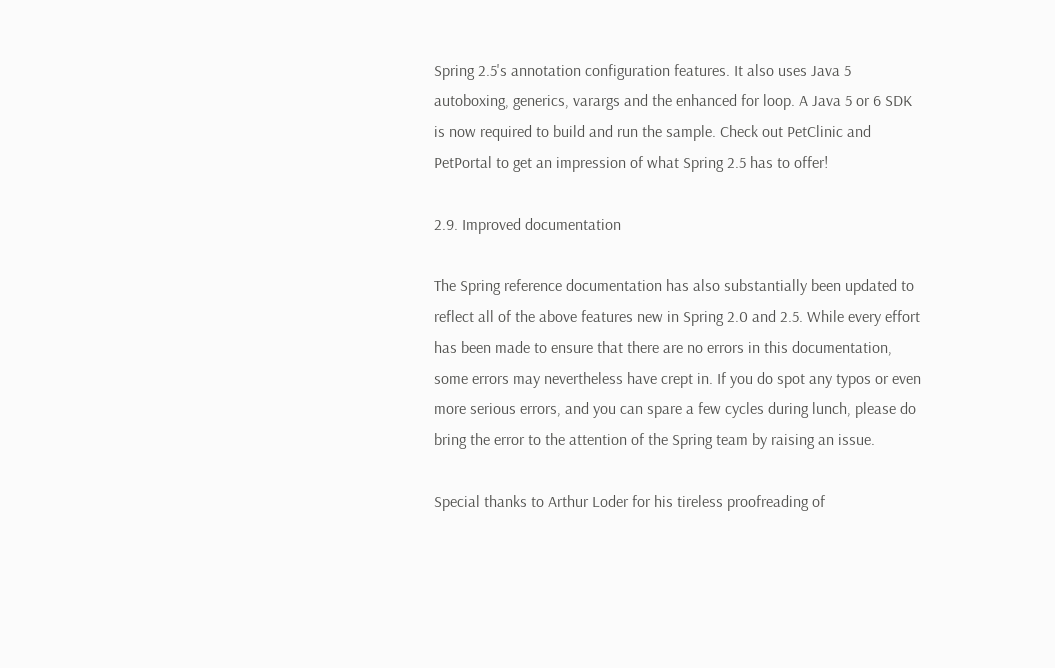Spring 2.5's annotation configuration features. It also uses Java 5 autoboxing, generics, varargs and the enhanced for loop. A Java 5 or 6 SDK is now required to build and run the sample. Check out PetClinic and PetPortal to get an impression of what Spring 2.5 has to offer!

2.9. Improved documentation

The Spring reference documentation has also substantially been updated to reflect all of the above features new in Spring 2.0 and 2.5. While every effort has been made to ensure that there are no errors in this documentation, some errors may nevertheless have crept in. If you do spot any typos or even more serious errors, and you can spare a few cycles during lunch, please do bring the error to the attention of the Spring team by raising an issue.

Special thanks to Arthur Loder for his tireless proofreading of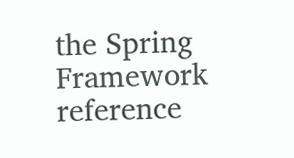the Spring Framework reference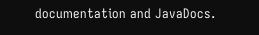documentation and JavaDocs.